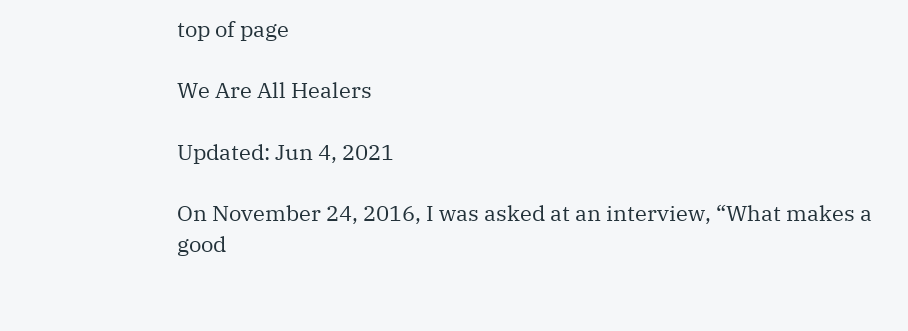top of page

We Are All Healers

Updated: Jun 4, 2021

On November 24, 2016, I was asked at an interview, “What makes a good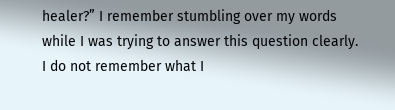healer?” I remember stumbling over my words while I was trying to answer this question clearly. I do not remember what I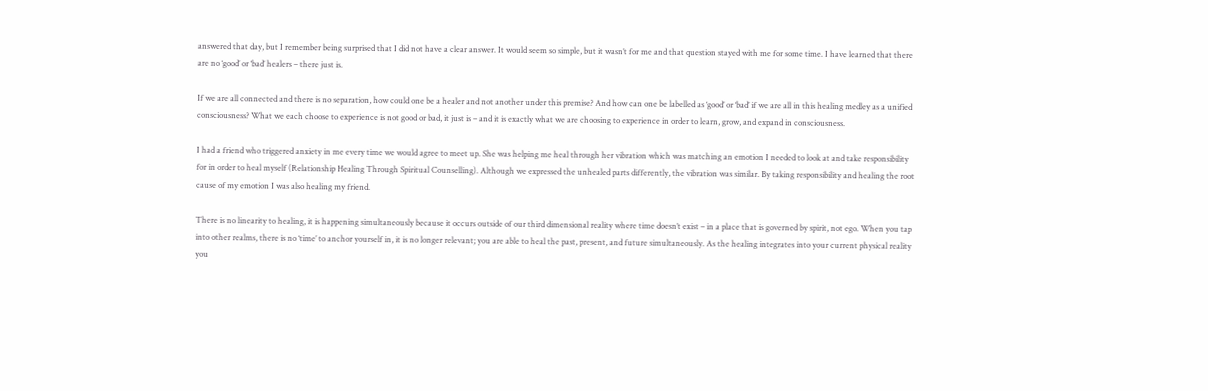answered that day, but I remember being surprised that I did not have a clear answer. It would seem so simple, but it wasn’t for me and that question stayed with me for some time. I have learned that there are no ‘good’ or ‘bad’ healers – there just is.

If we are all connected and there is no separation, how could one be a healer and not another under this premise? And how can one be labelled as ‘good’ or ‘bad’ if we are all in this healing medley as a unified consciousness? What we each choose to experience is not good or bad, it just is – and it is exactly what we are choosing to experience in order to learn, grow, and expand in consciousness.

I had a friend who triggered anxiety in me every time we would agree to meet up. She was helping me heal through her vibration which was matching an emotion I needed to look at and take responsibility for in order to heal myself (Relationship Healing Through Spiritual Counselling). Although we expressed the unhealed parts differently, the vibration was similar. By taking responsibility and healing the root cause of my emotion I was also healing my friend.

There is no linearity to healing, it is happening simultaneously because it occurs outside of our third dimensional reality where time doesn’t exist – in a place that is governed by spirit, not ego. When you tap into other realms, there is no ‘time’ to anchor yourself in, it is no longer relevant; you are able to heal the past, present, and future simultaneously. As the healing integrates into your current physical reality you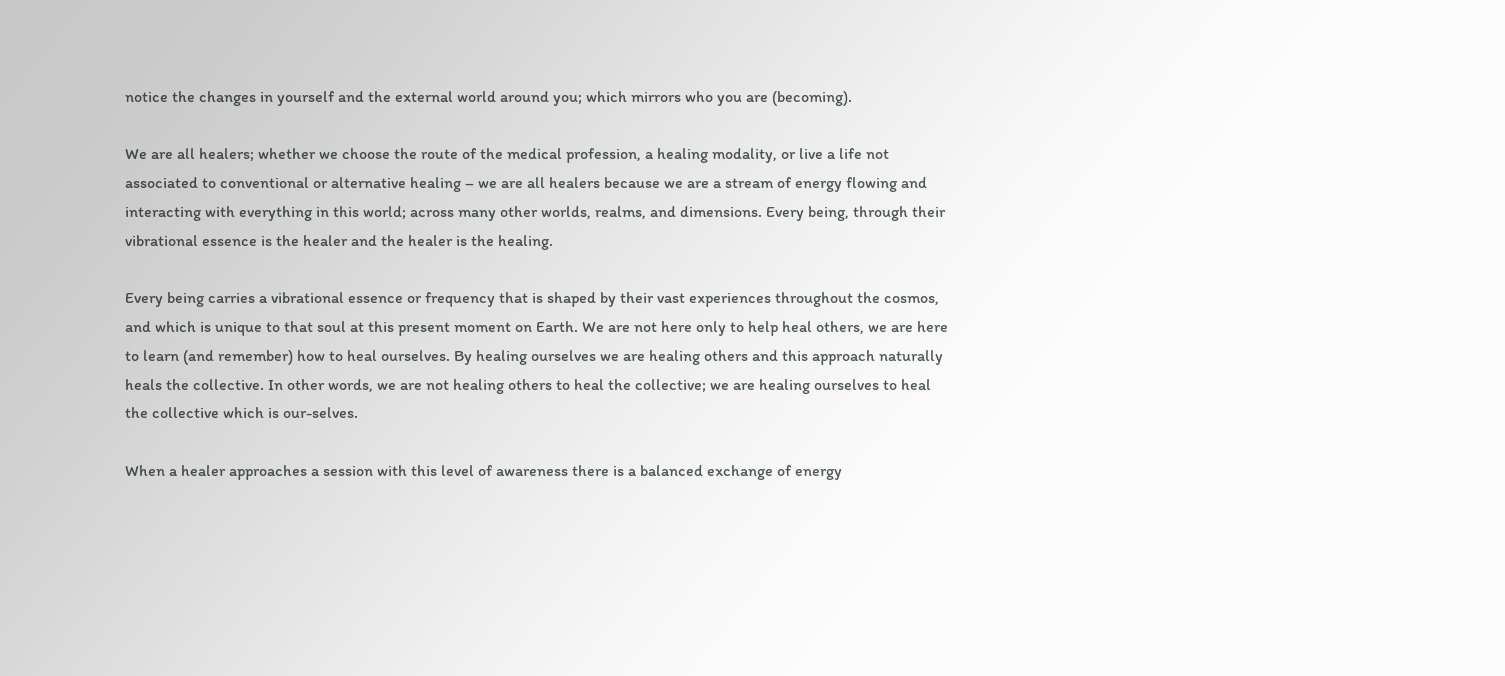notice the changes in yourself and the external world around you; which mirrors who you are (becoming).

We are all healers; whether we choose the route of the medical profession, a healing modality, or live a life not associated to conventional or alternative healing – we are all healers because we are a stream of energy flowing and interacting with everything in this world; across many other worlds, realms, and dimensions. Every being, through their vibrational essence is the healer and the healer is the healing.

Every being carries a vibrational essence or frequency that is shaped by their vast experiences throughout the cosmos, and which is unique to that soul at this present moment on Earth. We are not here only to help heal others, we are here to learn (and remember) how to heal ourselves. By healing ourselves we are healing others and this approach naturally heals the collective. In other words, we are not healing others to heal the collective; we are healing ourselves to heal the collective which is our-selves.

When a healer approaches a session with this level of awareness there is a balanced exchange of energy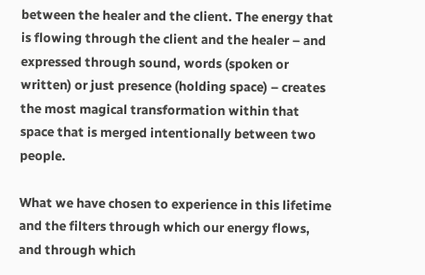between the healer and the client. The energy that is flowing through the client and the healer – and expressed through sound, words (spoken or written) or just presence (holding space) – creates the most magical transformation within that space that is merged intentionally between two people.

What we have chosen to experience in this lifetime and the filters through which our energy flows, and through which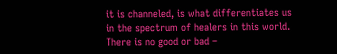it is channeled, is what differentiates us in the spectrum of healers in this world. There is no good or bad –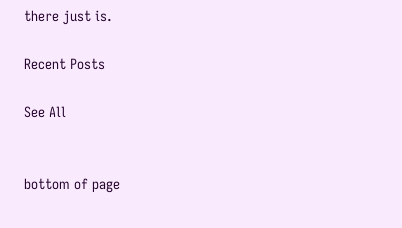there just is.

Recent Posts

See All


bottom of page